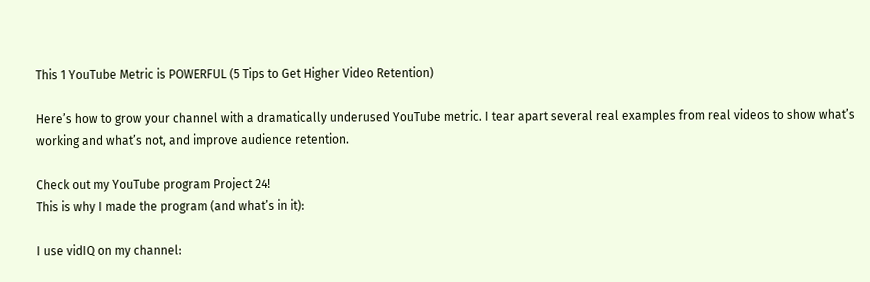This 1 YouTube Metric is POWERFUL (5 Tips to Get Higher Video Retention)

Here’s how to grow your channel with a dramatically underused YouTube metric. I tear apart several real examples from real videos to show what’s working and what’s not, and improve audience retention.

Check out my YouTube program Project 24!
This is why I made the program (and what’s in it):

I use vidIQ on my channel: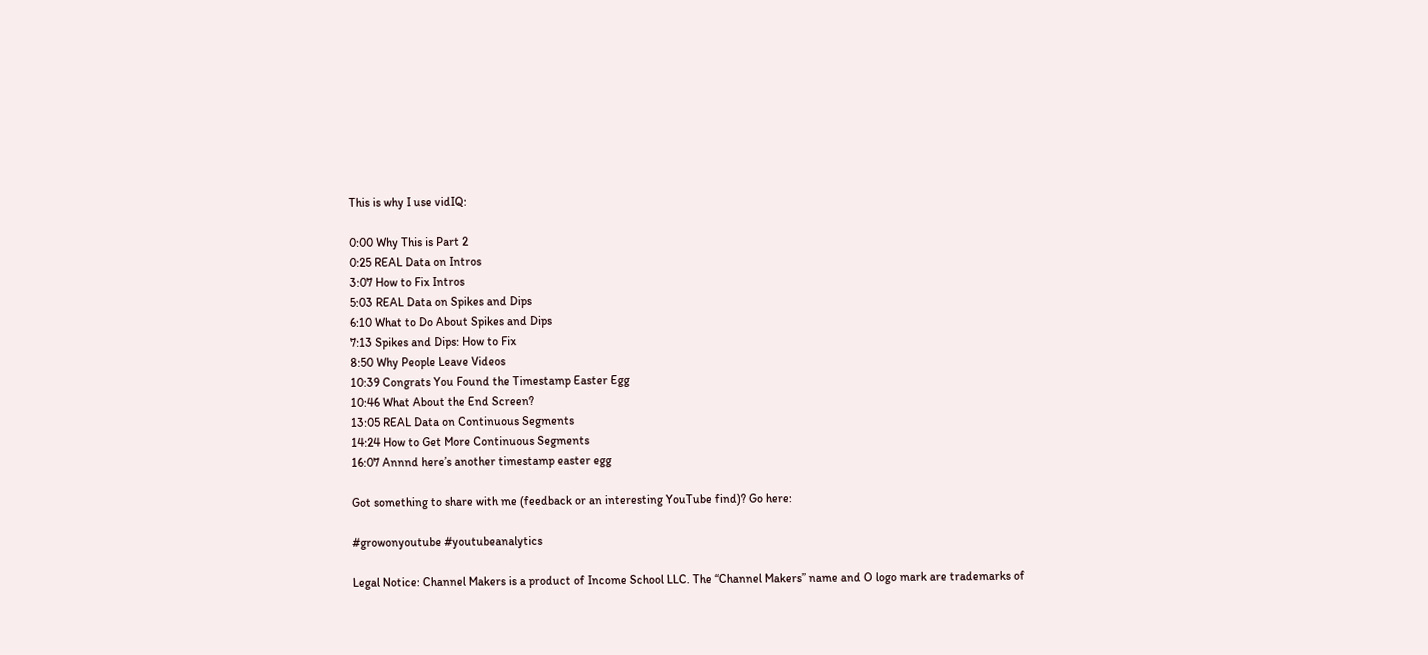This is why I use vidIQ:

0:00 Why This is Part 2
0:25 REAL Data on Intros
3:07 How to Fix Intros
5:03 REAL Data on Spikes and Dips
6:10 What to Do About Spikes and Dips
7:13 Spikes and Dips: How to Fix
8:50 Why People Leave Videos
10:39 Congrats You Found the Timestamp Easter Egg
10:46 What About the End Screen?
13:05 REAL Data on Continuous Segments
14:24 How to Get More Continuous Segments
16:07 Annnd here’s another timestamp easter egg

Got something to share with me (feedback or an interesting YouTube find)? Go here:

#growonyoutube #youtubeanalytics

Legal Notice: Channel Makers is a product of Income School LLC. The “Channel Makers” name and O logo mark are trademarks of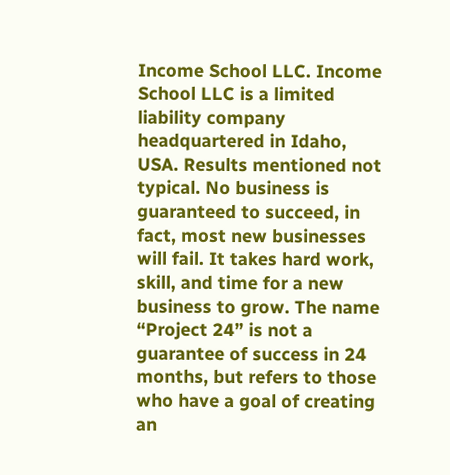Income School LLC. Income School LLC is a limited liability company headquartered in Idaho, USA. Results mentioned not typical. No business is guaranteed to succeed, in fact, most new businesses will fail. It takes hard work, skill, and time for a new business to grow. The name “Project 24” is not a guarantee of success in 24 months, but refers to those who have a goal of creating an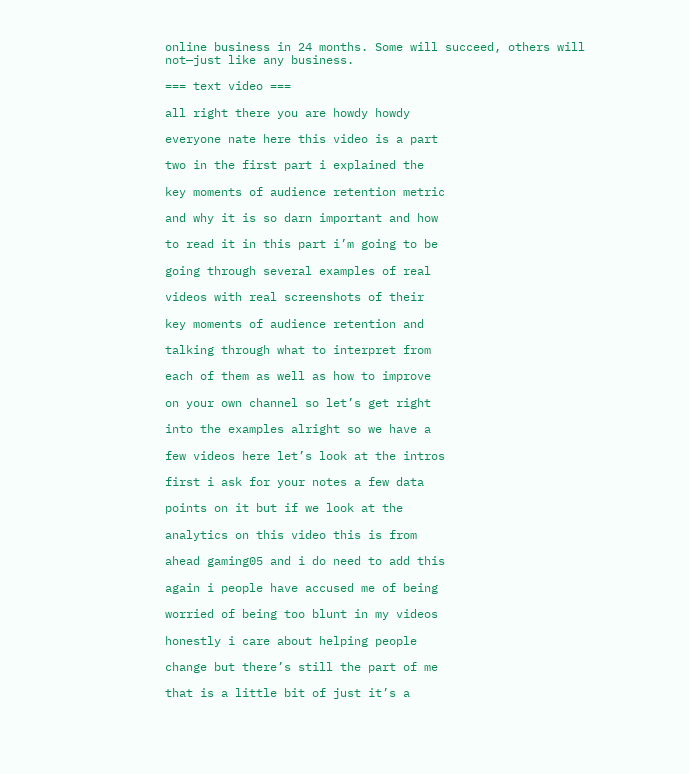online business in 24 months. Some will succeed, others will not—just like any business.

=== text video ===

all right there you are howdy howdy

everyone nate here this video is a part

two in the first part i explained the

key moments of audience retention metric

and why it is so darn important and how

to read it in this part i’m going to be

going through several examples of real

videos with real screenshots of their

key moments of audience retention and

talking through what to interpret from

each of them as well as how to improve

on your own channel so let’s get right

into the examples alright so we have a

few videos here let’s look at the intros

first i ask for your notes a few data

points on it but if we look at the

analytics on this video this is from

ahead gaming05 and i do need to add this

again i people have accused me of being

worried of being too blunt in my videos

honestly i care about helping people

change but there’s still the part of me

that is a little bit of just it’s a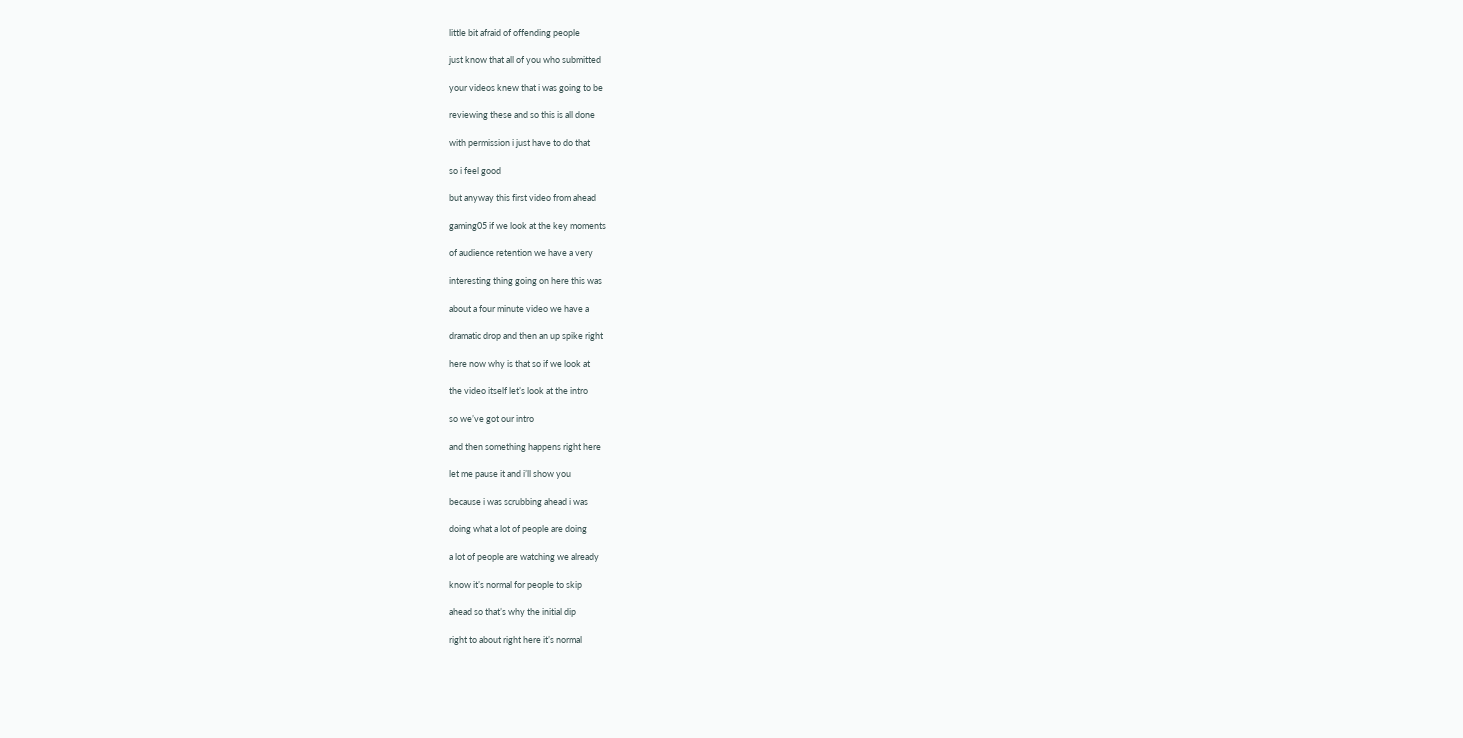little bit afraid of offending people

just know that all of you who submitted

your videos knew that i was going to be

reviewing these and so this is all done

with permission i just have to do that

so i feel good

but anyway this first video from ahead

gaming05 if we look at the key moments

of audience retention we have a very

interesting thing going on here this was

about a four minute video we have a

dramatic drop and then an up spike right

here now why is that so if we look at

the video itself let’s look at the intro

so we’ve got our intro

and then something happens right here

let me pause it and i’ll show you

because i was scrubbing ahead i was

doing what a lot of people are doing

a lot of people are watching we already

know it’s normal for people to skip

ahead so that’s why the initial dip

right to about right here it’s normal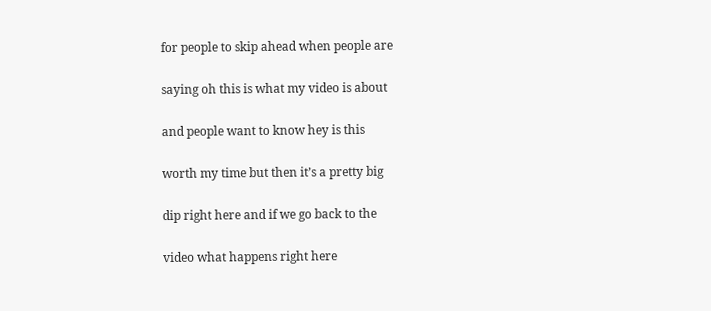for people to skip ahead when people are

saying oh this is what my video is about

and people want to know hey is this

worth my time but then it’s a pretty big

dip right here and if we go back to the

video what happens right here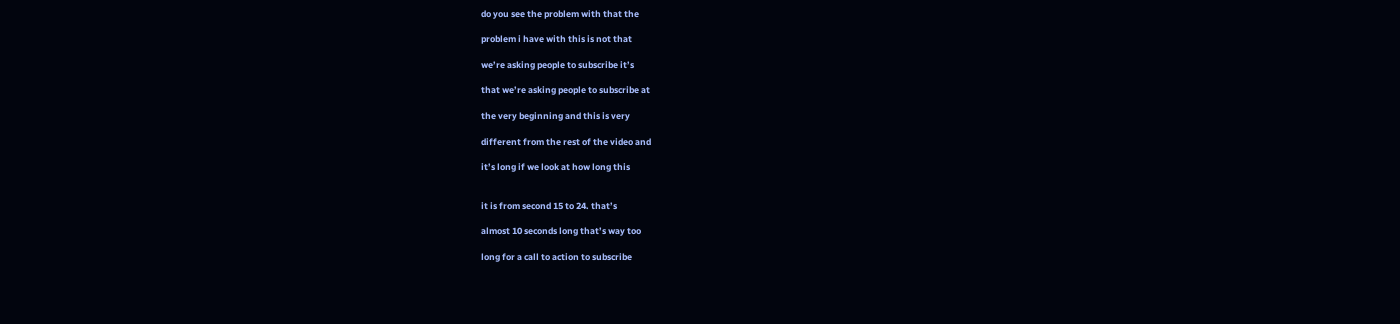do you see the problem with that the

problem i have with this is not that

we’re asking people to subscribe it’s

that we’re asking people to subscribe at

the very beginning and this is very

different from the rest of the video and

it’s long if we look at how long this


it is from second 15 to 24. that’s

almost 10 seconds long that’s way too

long for a call to action to subscribe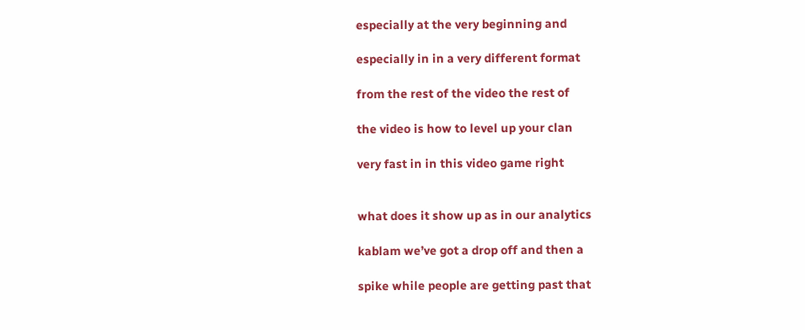especially at the very beginning and

especially in in a very different format

from the rest of the video the rest of

the video is how to level up your clan

very fast in in this video game right


what does it show up as in our analytics

kablam we’ve got a drop off and then a

spike while people are getting past that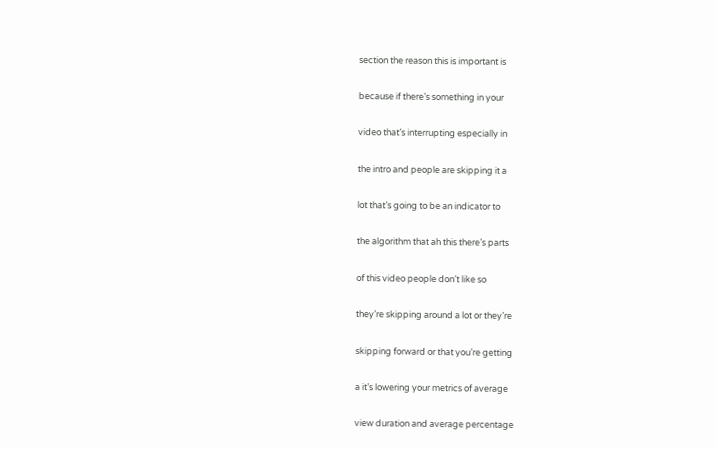section the reason this is important is

because if there’s something in your

video that’s interrupting especially in

the intro and people are skipping it a

lot that’s going to be an indicator to

the algorithm that ah this there’s parts

of this video people don’t like so

they’re skipping around a lot or they’re

skipping forward or that you’re getting

a it’s lowering your metrics of average

view duration and average percentage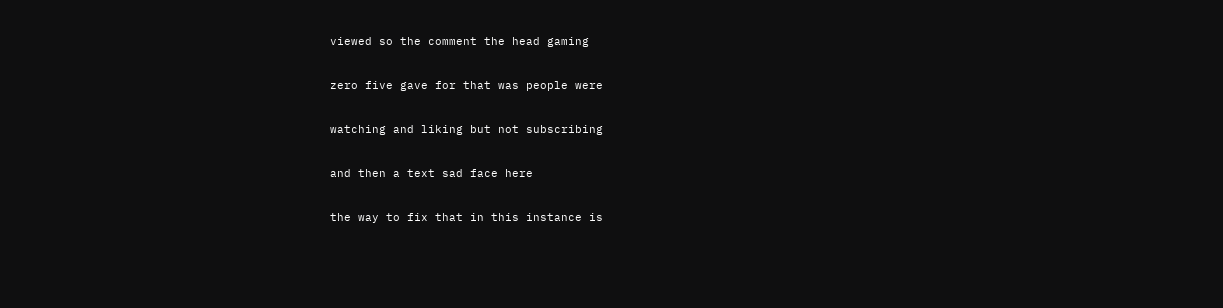viewed so the comment the head gaming

zero five gave for that was people were

watching and liking but not subscribing

and then a text sad face here

the way to fix that in this instance is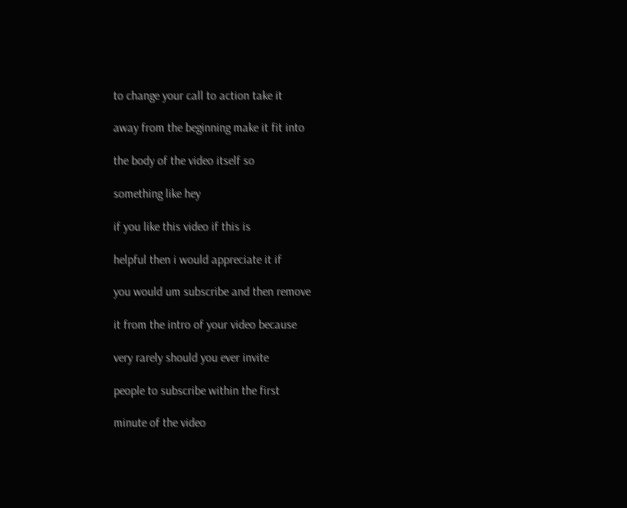to change your call to action take it

away from the beginning make it fit into

the body of the video itself so

something like hey

if you like this video if this is

helpful then i would appreciate it if

you would um subscribe and then remove

it from the intro of your video because

very rarely should you ever invite

people to subscribe within the first

minute of the video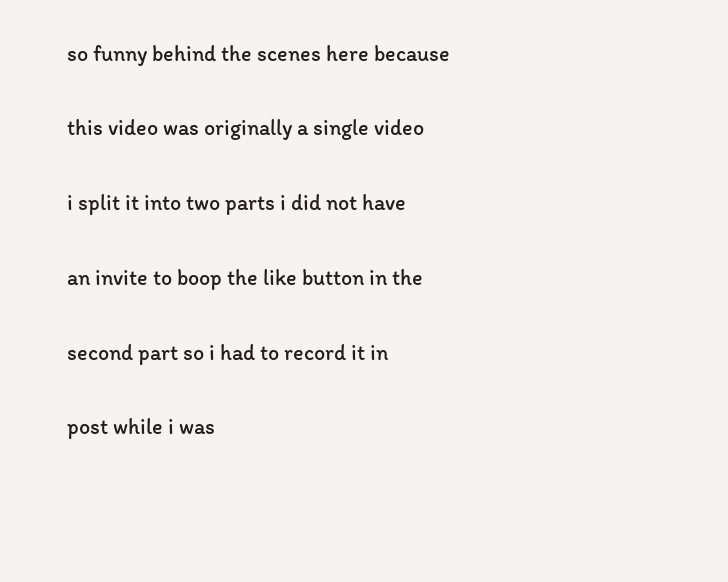so funny behind the scenes here because

this video was originally a single video

i split it into two parts i did not have

an invite to boop the like button in the

second part so i had to record it in

post while i was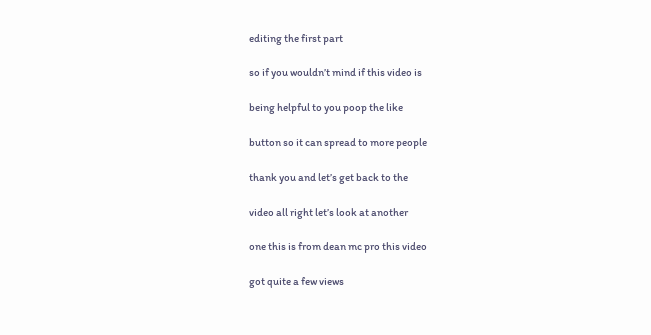editing the first part

so if you wouldn’t mind if this video is

being helpful to you poop the like

button so it can spread to more people

thank you and let’s get back to the

video all right let’s look at another

one this is from dean mc pro this video

got quite a few views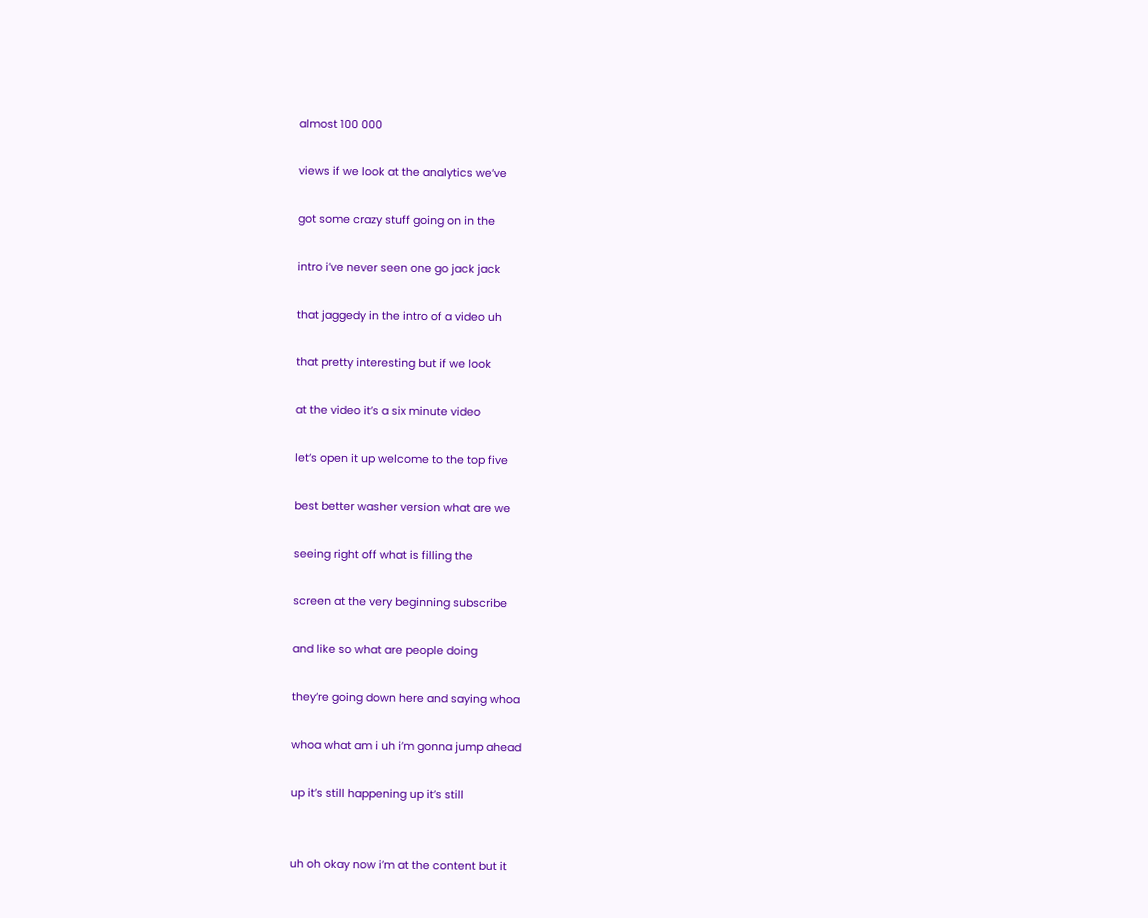almost 100 000

views if we look at the analytics we’ve

got some crazy stuff going on in the

intro i’ve never seen one go jack jack

that jaggedy in the intro of a video uh

that pretty interesting but if we look

at the video it’s a six minute video

let’s open it up welcome to the top five

best better washer version what are we

seeing right off what is filling the

screen at the very beginning subscribe

and like so what are people doing

they’re going down here and saying whoa

whoa what am i uh i’m gonna jump ahead

up it’s still happening up it’s still


uh oh okay now i’m at the content but it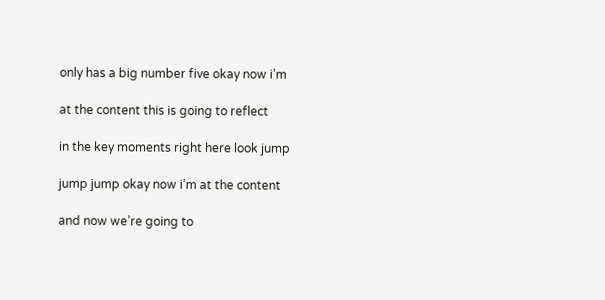only has a big number five okay now i’m

at the content this is going to reflect

in the key moments right here look jump

jump jump okay now i’m at the content

and now we’re going to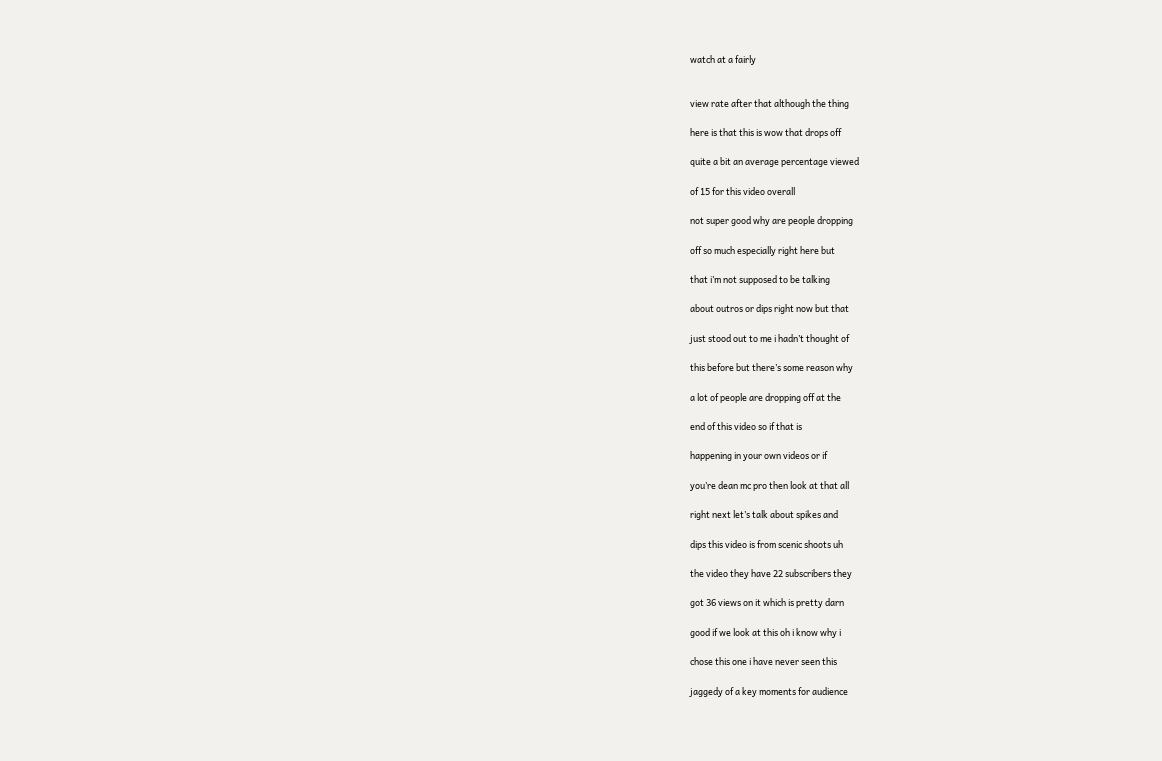watch at a fairly


view rate after that although the thing

here is that this is wow that drops off

quite a bit an average percentage viewed

of 15 for this video overall

not super good why are people dropping

off so much especially right here but

that i’m not supposed to be talking

about outros or dips right now but that

just stood out to me i hadn’t thought of

this before but there’s some reason why

a lot of people are dropping off at the

end of this video so if that is

happening in your own videos or if

you’re dean mc pro then look at that all

right next let’s talk about spikes and

dips this video is from scenic shoots uh

the video they have 22 subscribers they

got 36 views on it which is pretty darn

good if we look at this oh i know why i

chose this one i have never seen this

jaggedy of a key moments for audience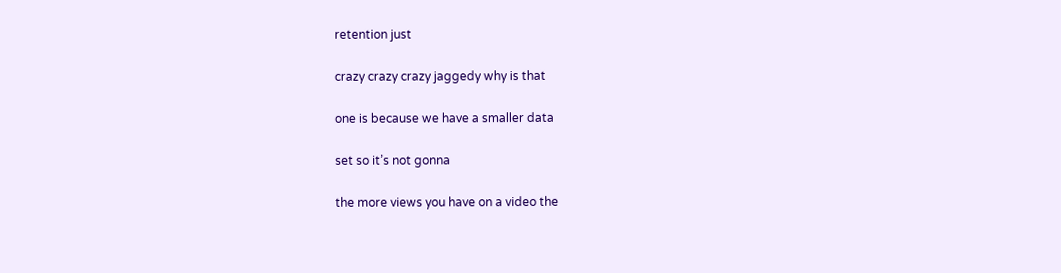retention just

crazy crazy crazy jaggedy why is that

one is because we have a smaller data

set so it’s not gonna

the more views you have on a video the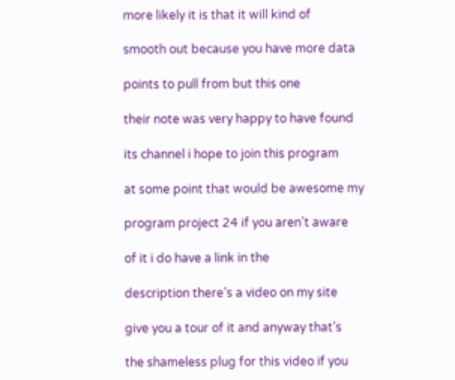more likely it is that it will kind of

smooth out because you have more data

points to pull from but this one

their note was very happy to have found

its channel i hope to join this program

at some point that would be awesome my

program project 24 if you aren’t aware

of it i do have a link in the

description there’s a video on my site

give you a tour of it and anyway that’s

the shameless plug for this video if you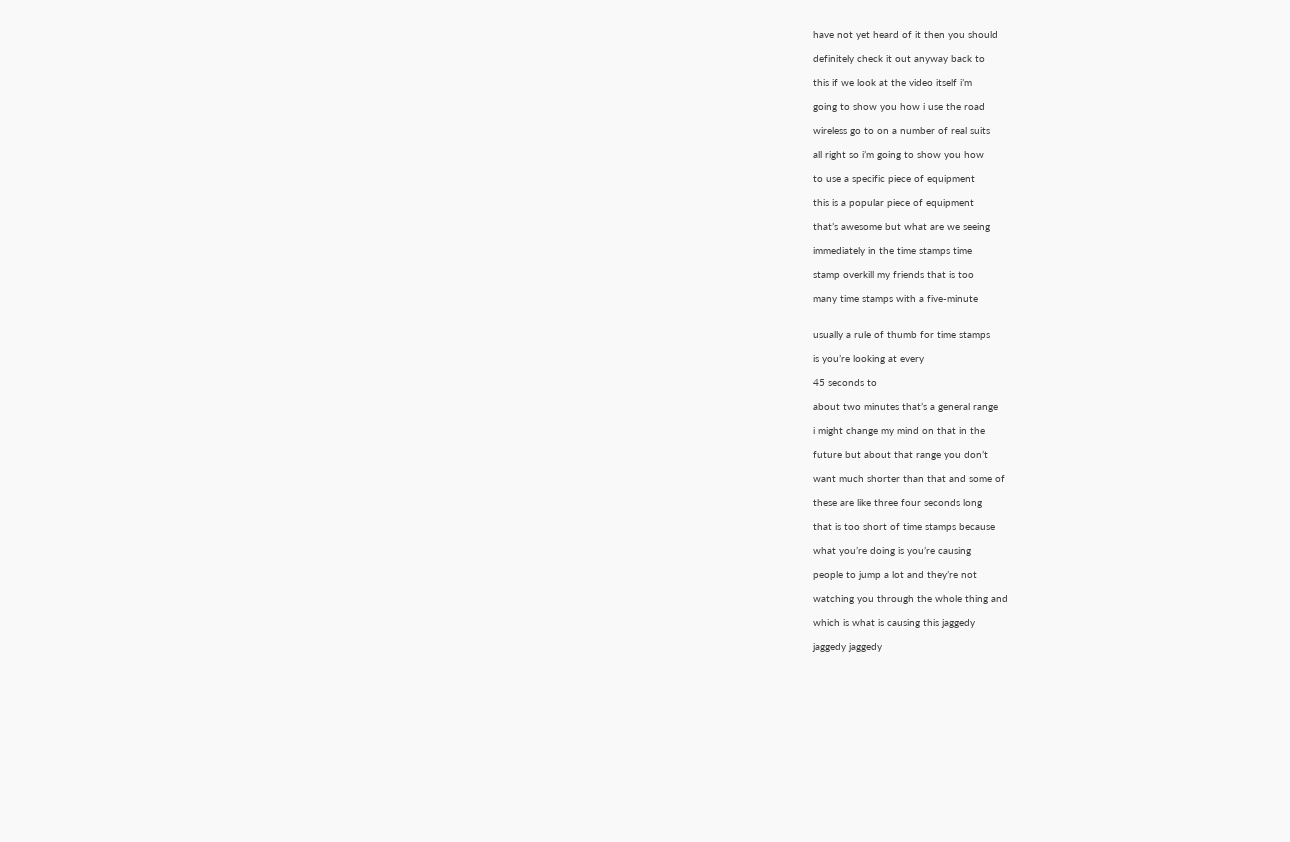have not yet heard of it then you should

definitely check it out anyway back to

this if we look at the video itself i’m

going to show you how i use the road

wireless go to on a number of real suits

all right so i’m going to show you how

to use a specific piece of equipment

this is a popular piece of equipment

that’s awesome but what are we seeing

immediately in the time stamps time

stamp overkill my friends that is too

many time stamps with a five-minute


usually a rule of thumb for time stamps

is you’re looking at every

45 seconds to

about two minutes that’s a general range

i might change my mind on that in the

future but about that range you don’t

want much shorter than that and some of

these are like three four seconds long

that is too short of time stamps because

what you’re doing is you’re causing

people to jump a lot and they’re not

watching you through the whole thing and

which is what is causing this jaggedy

jaggedy jaggedy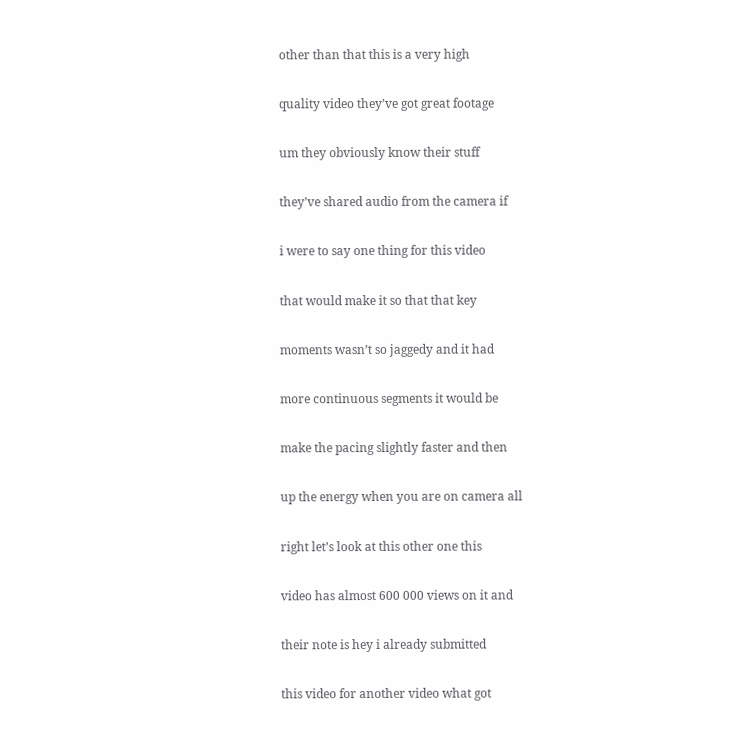other than that this is a very high

quality video they’ve got great footage

um they obviously know their stuff

they’ve shared audio from the camera if

i were to say one thing for this video

that would make it so that that key

moments wasn’t so jaggedy and it had

more continuous segments it would be

make the pacing slightly faster and then

up the energy when you are on camera all

right let’s look at this other one this

video has almost 600 000 views on it and

their note is hey i already submitted

this video for another video what got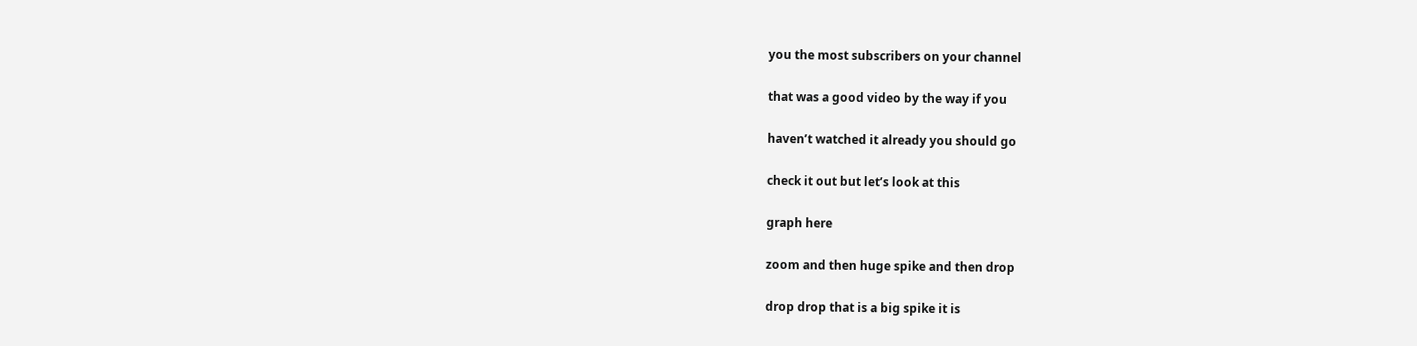you the most subscribers on your channel

that was a good video by the way if you

haven’t watched it already you should go

check it out but let’s look at this

graph here

zoom and then huge spike and then drop

drop drop that is a big spike it is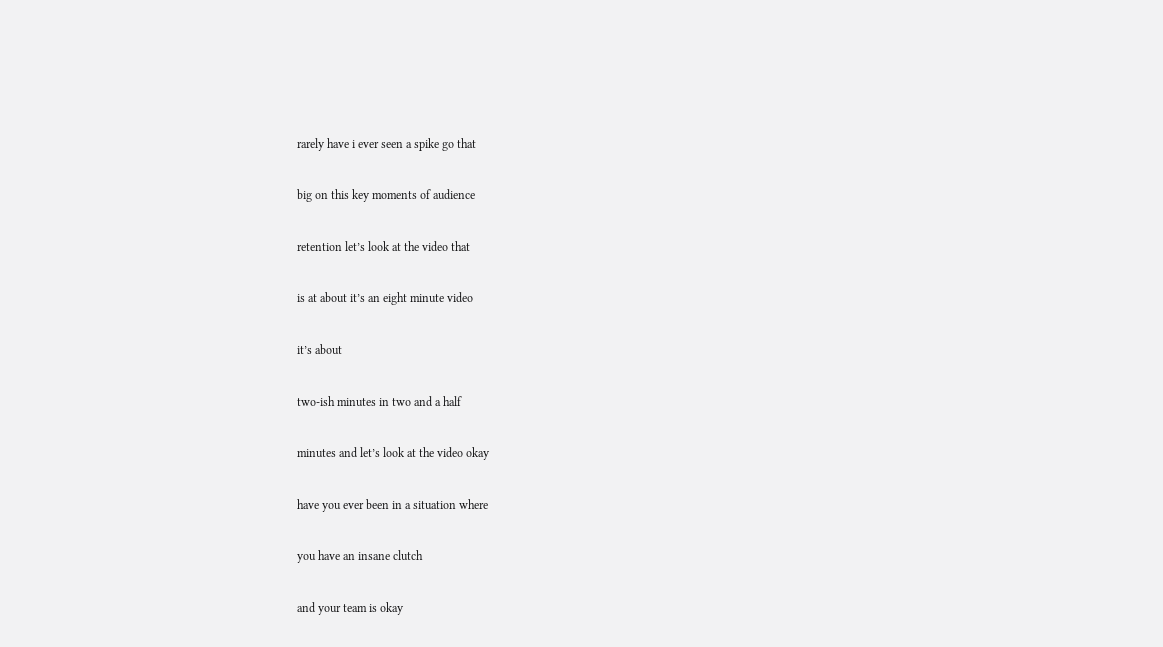rarely have i ever seen a spike go that

big on this key moments of audience

retention let’s look at the video that

is at about it’s an eight minute video

it’s about

two-ish minutes in two and a half

minutes and let’s look at the video okay

have you ever been in a situation where

you have an insane clutch

and your team is okay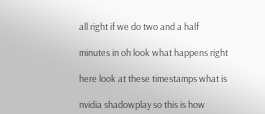all right if we do two and a half

minutes in oh look what happens right

here look at these timestamps what is

nvidia shadowplay so this is how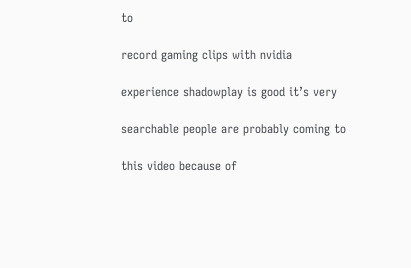to

record gaming clips with nvidia

experience shadowplay is good it’s very

searchable people are probably coming to

this video because of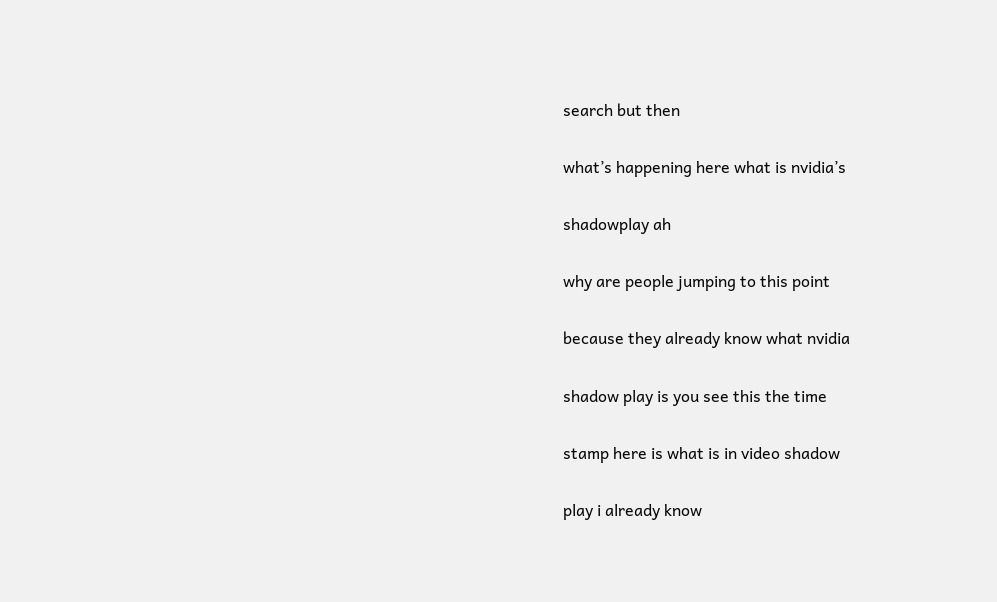search but then

what’s happening here what is nvidia’s

shadowplay ah

why are people jumping to this point

because they already know what nvidia

shadow play is you see this the time

stamp here is what is in video shadow

play i already know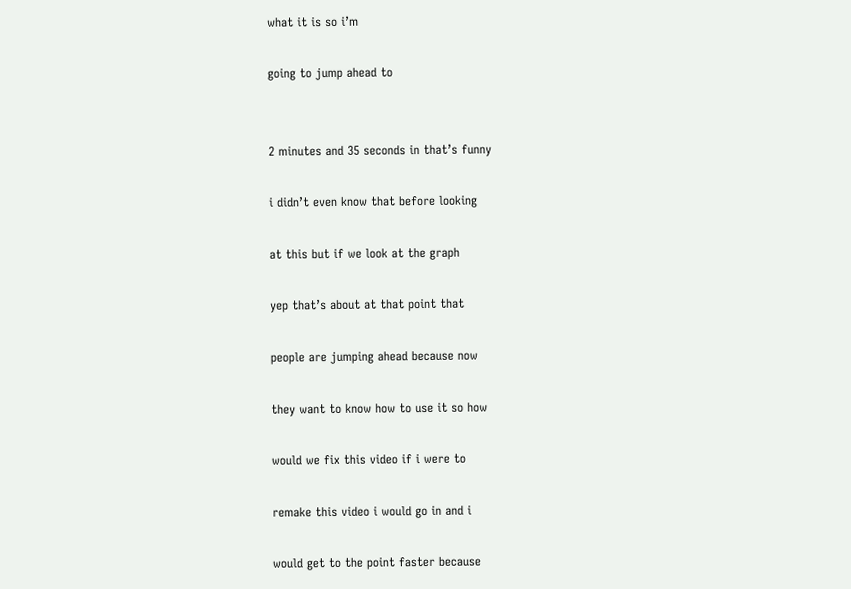what it is so i’m

going to jump ahead to


2 minutes and 35 seconds in that’s funny

i didn’t even know that before looking

at this but if we look at the graph

yep that’s about at that point that

people are jumping ahead because now

they want to know how to use it so how

would we fix this video if i were to

remake this video i would go in and i

would get to the point faster because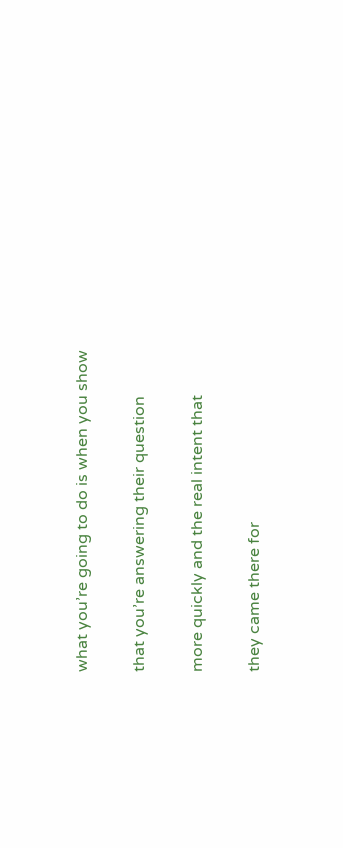what you’re going to do is when you show

that you’re answering their question

more quickly and the real intent that

they came there for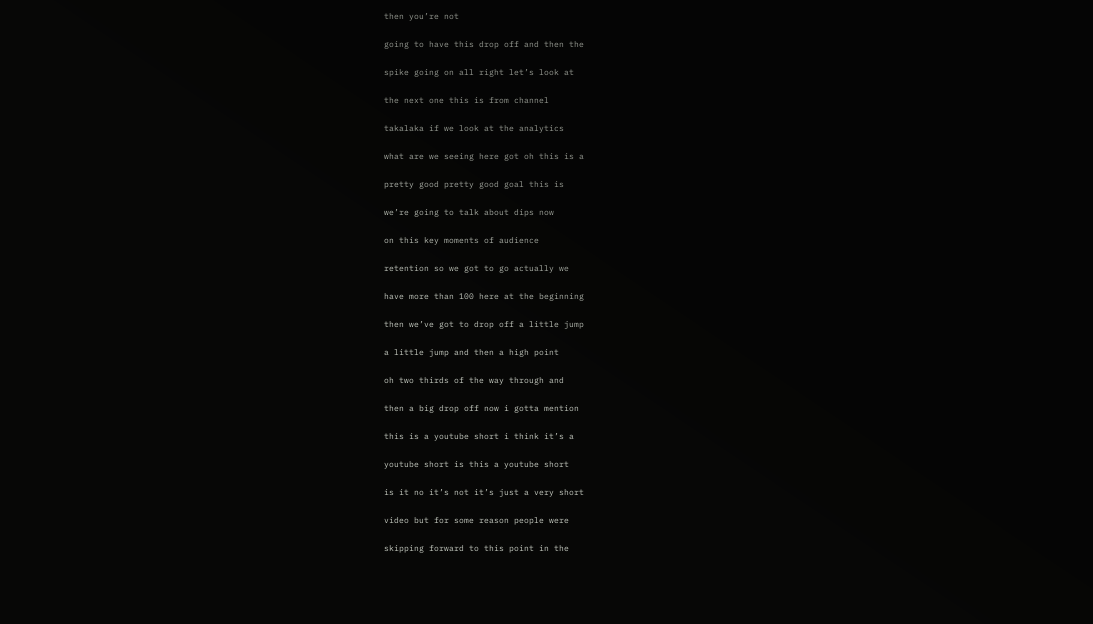then you’re not

going to have this drop off and then the

spike going on all right let’s look at

the next one this is from channel

takalaka if we look at the analytics

what are we seeing here got oh this is a

pretty good pretty good goal this is

we’re going to talk about dips now

on this key moments of audience

retention so we got to go actually we

have more than 100 here at the beginning

then we’ve got to drop off a little jump

a little jump and then a high point

oh two thirds of the way through and

then a big drop off now i gotta mention

this is a youtube short i think it’s a

youtube short is this a youtube short

is it no it’s not it’s just a very short

video but for some reason people were

skipping forward to this point in the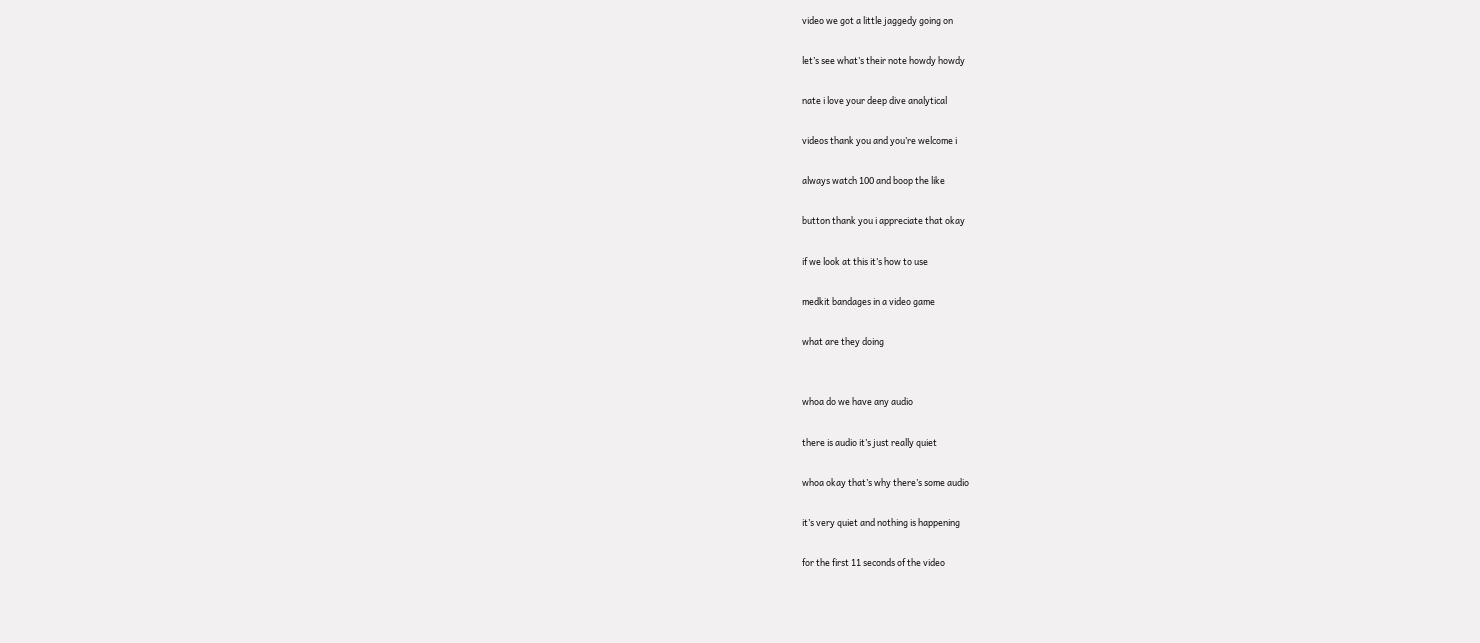video we got a little jaggedy going on

let’s see what’s their note howdy howdy

nate i love your deep dive analytical

videos thank you and you’re welcome i

always watch 100 and boop the like

button thank you i appreciate that okay

if we look at this it’s how to use

medkit bandages in a video game

what are they doing


whoa do we have any audio

there is audio it’s just really quiet

whoa okay that’s why there’s some audio

it’s very quiet and nothing is happening

for the first 11 seconds of the video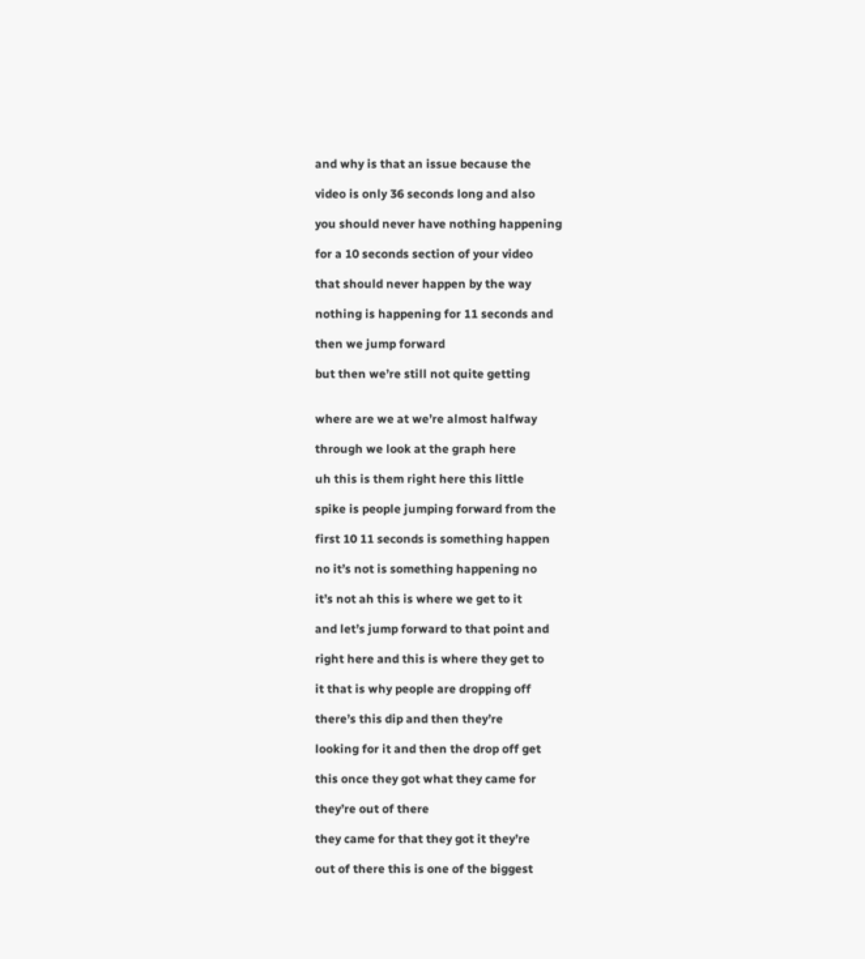and why is that an issue because the

video is only 36 seconds long and also

you should never have nothing happening

for a 10 seconds section of your video

that should never happen by the way

nothing is happening for 11 seconds and

then we jump forward

but then we’re still not quite getting


where are we at we’re almost halfway

through we look at the graph here

uh this is them right here this little

spike is people jumping forward from the

first 10 11 seconds is something happen

no it’s not is something happening no

it’s not ah this is where we get to it

and let’s jump forward to that point and

right here and this is where they get to

it that is why people are dropping off

there’s this dip and then they’re

looking for it and then the drop off get

this once they got what they came for

they’re out of there

they came for that they got it they’re

out of there this is one of the biggest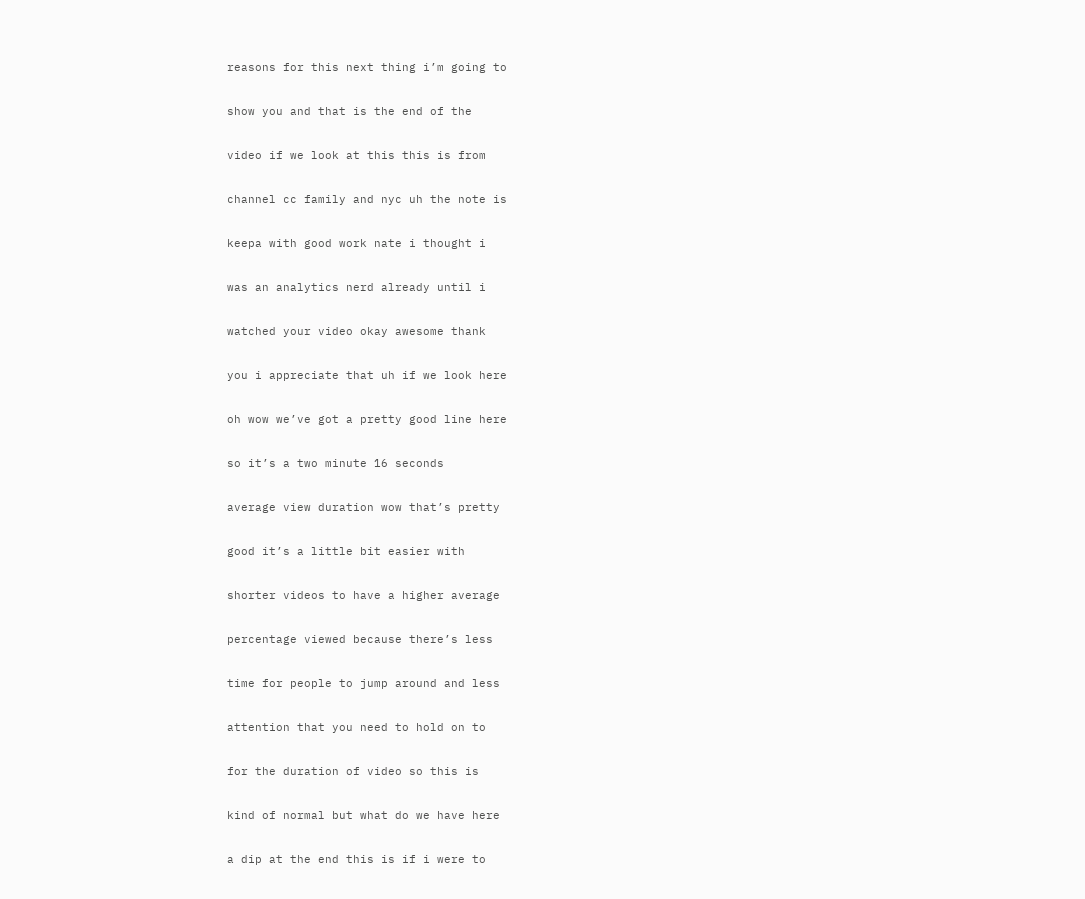reasons for this next thing i’m going to

show you and that is the end of the

video if we look at this this is from

channel cc family and nyc uh the note is

keepa with good work nate i thought i

was an analytics nerd already until i

watched your video okay awesome thank

you i appreciate that uh if we look here

oh wow we’ve got a pretty good line here

so it’s a two minute 16 seconds

average view duration wow that’s pretty

good it’s a little bit easier with

shorter videos to have a higher average

percentage viewed because there’s less

time for people to jump around and less

attention that you need to hold on to

for the duration of video so this is

kind of normal but what do we have here

a dip at the end this is if i were to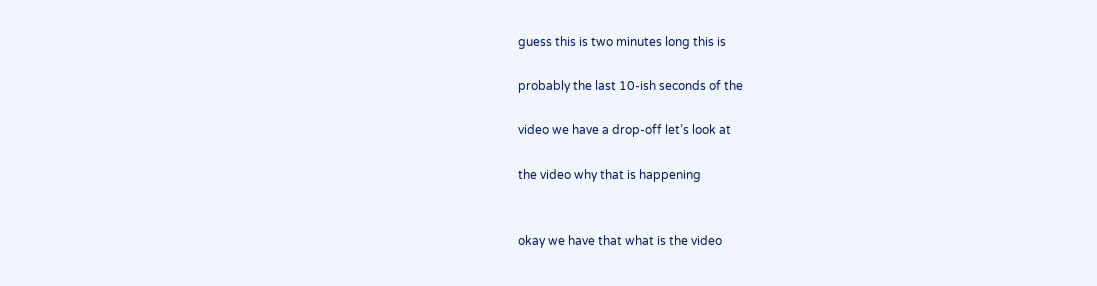guess this is two minutes long this is

probably the last 10-ish seconds of the

video we have a drop-off let’s look at

the video why that is happening


okay we have that what is the video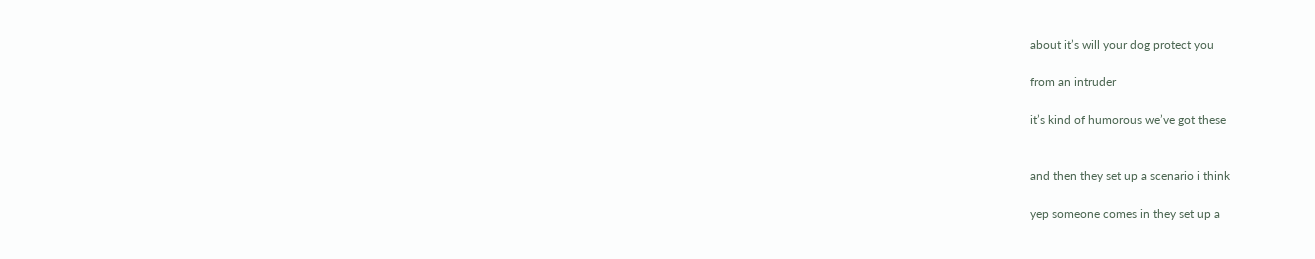about it’s will your dog protect you

from an intruder

it’s kind of humorous we’ve got these


and then they set up a scenario i think

yep someone comes in they set up a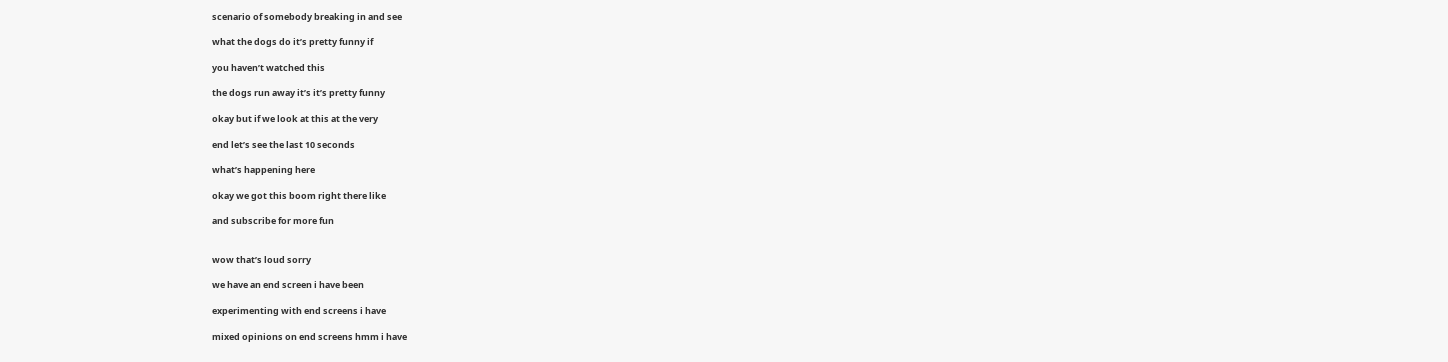scenario of somebody breaking in and see

what the dogs do it’s pretty funny if

you haven’t watched this

the dogs run away it’s it’s pretty funny

okay but if we look at this at the very

end let’s see the last 10 seconds

what’s happening here

okay we got this boom right there like

and subscribe for more fun


wow that’s loud sorry

we have an end screen i have been

experimenting with end screens i have

mixed opinions on end screens hmm i have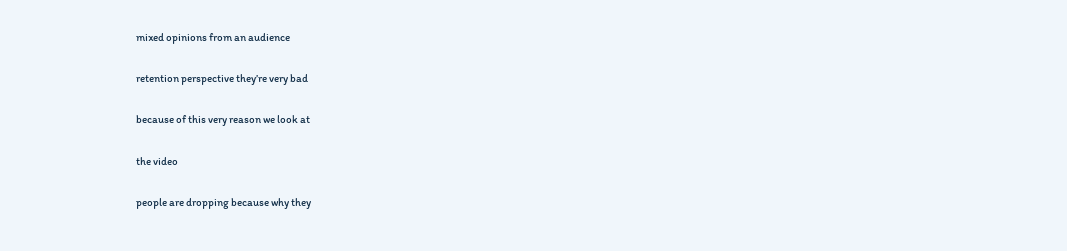mixed opinions from an audience

retention perspective they’re very bad

because of this very reason we look at

the video

people are dropping because why they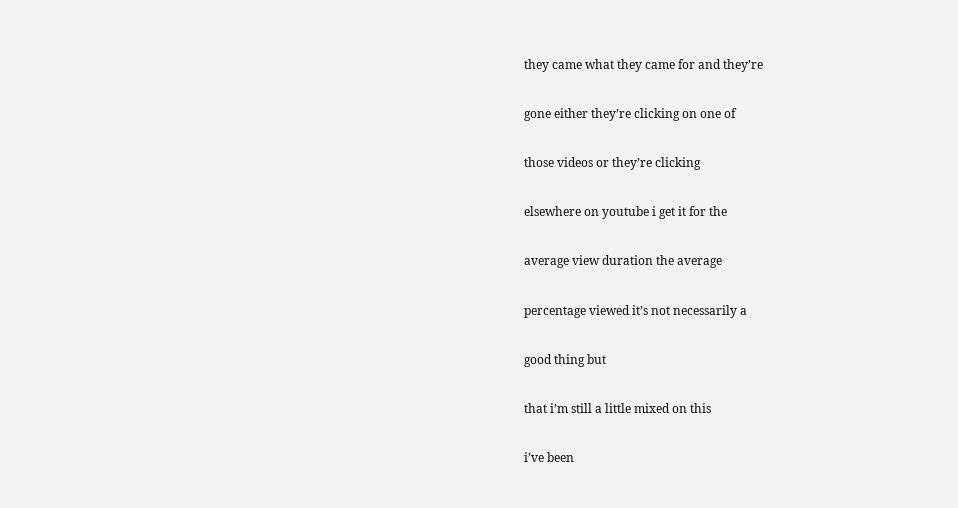they came what they came for and they’re

gone either they’re clicking on one of

those videos or they’re clicking

elsewhere on youtube i get it for the

average view duration the average

percentage viewed it’s not necessarily a

good thing but

that i’m still a little mixed on this

i’ve been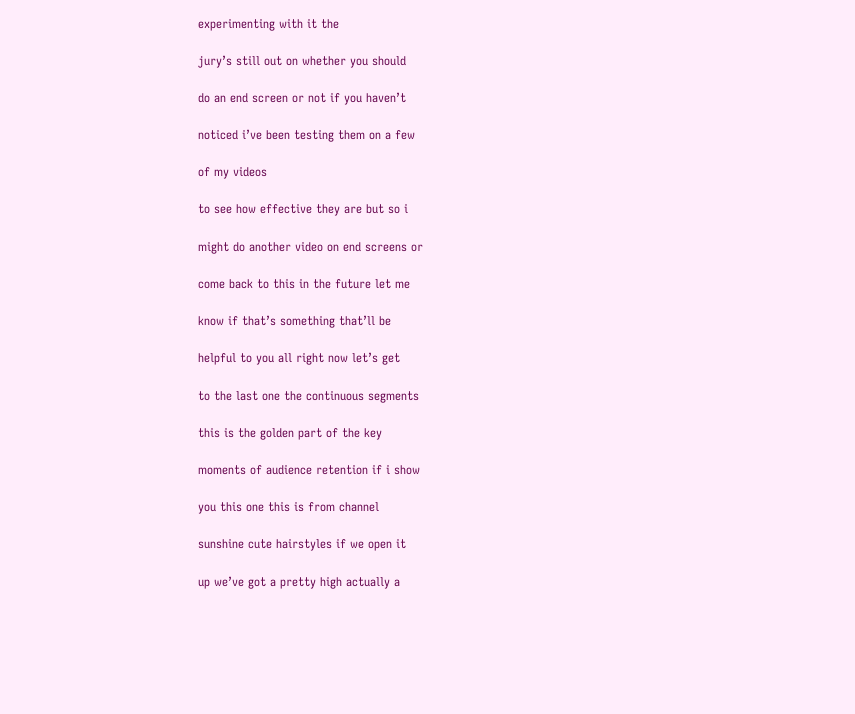experimenting with it the

jury’s still out on whether you should

do an end screen or not if you haven’t

noticed i’ve been testing them on a few

of my videos

to see how effective they are but so i

might do another video on end screens or

come back to this in the future let me

know if that’s something that’ll be

helpful to you all right now let’s get

to the last one the continuous segments

this is the golden part of the key

moments of audience retention if i show

you this one this is from channel

sunshine cute hairstyles if we open it

up we’ve got a pretty high actually a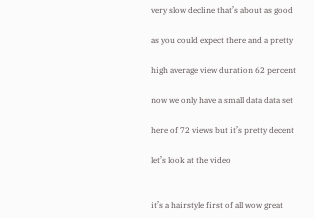very slow decline that’s about as good

as you could expect there and a pretty

high average view duration 62 percent

now we only have a small data data set

here of 72 views but it’s pretty decent

let’s look at the video


it’s a hairstyle first of all wow great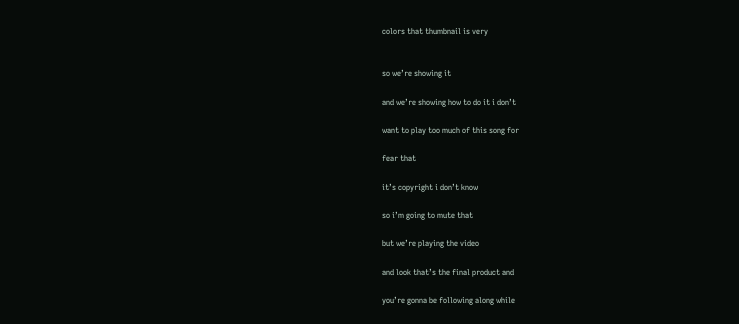colors that thumbnail is very


so we’re showing it

and we’re showing how to do it i don’t

want to play too much of this song for

fear that

it’s copyright i don’t know

so i’m going to mute that

but we’re playing the video

and look that’s the final product and

you’re gonna be following along while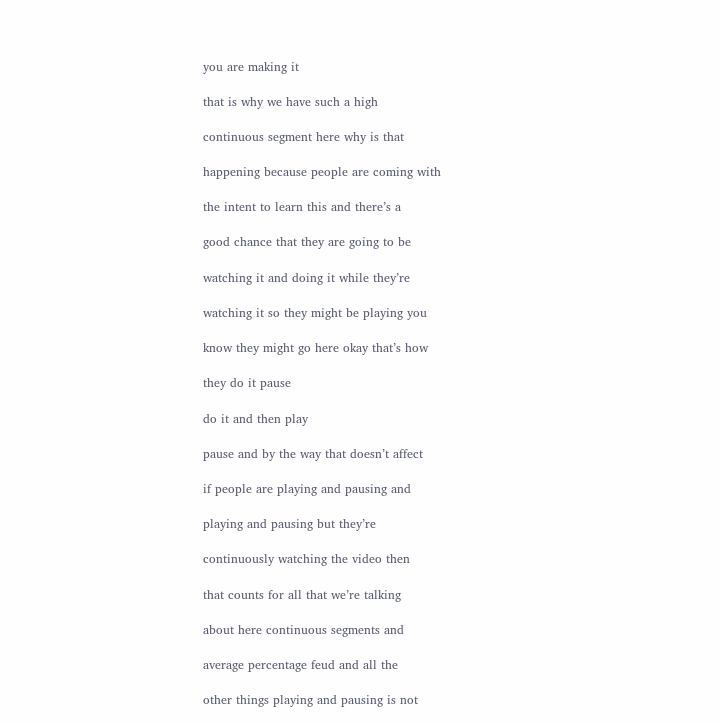you are making it

that is why we have such a high

continuous segment here why is that

happening because people are coming with

the intent to learn this and there’s a

good chance that they are going to be

watching it and doing it while they’re

watching it so they might be playing you

know they might go here okay that’s how

they do it pause

do it and then play

pause and by the way that doesn’t affect

if people are playing and pausing and

playing and pausing but they’re

continuously watching the video then

that counts for all that we’re talking

about here continuous segments and

average percentage feud and all the

other things playing and pausing is not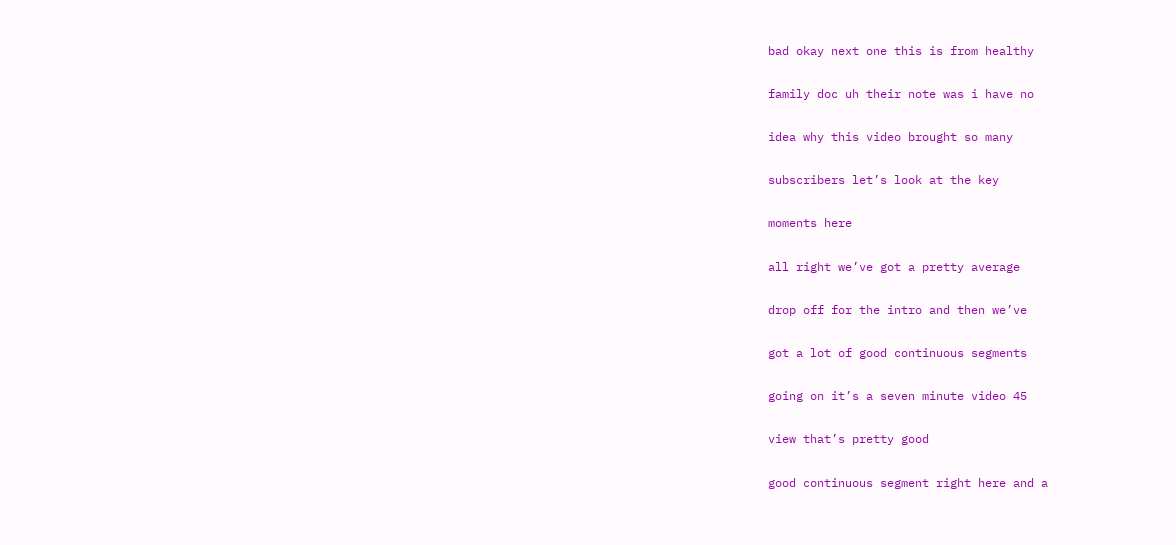bad okay next one this is from healthy

family doc uh their note was i have no

idea why this video brought so many

subscribers let’s look at the key

moments here

all right we’ve got a pretty average

drop off for the intro and then we’ve

got a lot of good continuous segments

going on it’s a seven minute video 45

view that’s pretty good

good continuous segment right here and a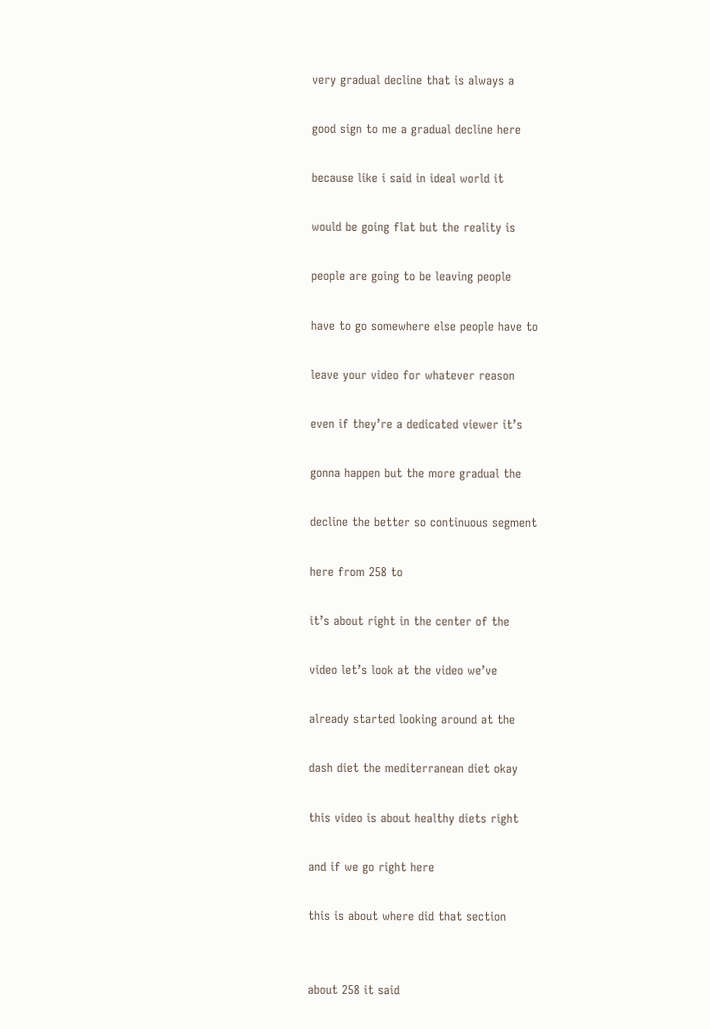very gradual decline that is always a

good sign to me a gradual decline here

because like i said in ideal world it

would be going flat but the reality is

people are going to be leaving people

have to go somewhere else people have to

leave your video for whatever reason

even if they’re a dedicated viewer it’s

gonna happen but the more gradual the

decline the better so continuous segment

here from 258 to

it’s about right in the center of the

video let’s look at the video we’ve

already started looking around at the

dash diet the mediterranean diet okay

this video is about healthy diets right

and if we go right here

this is about where did that section


about 258 it said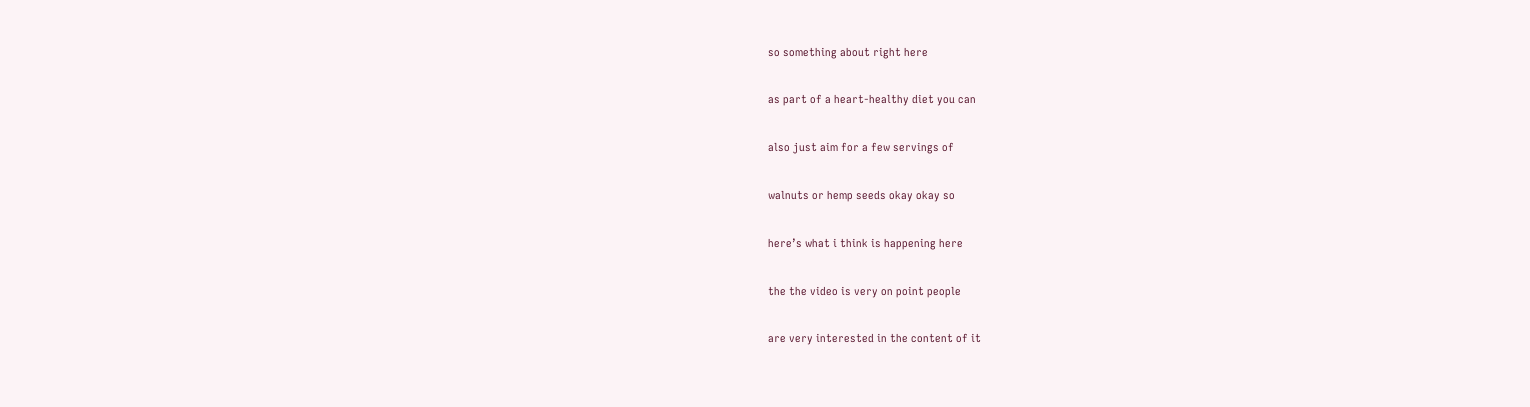so something about right here

as part of a heart-healthy diet you can

also just aim for a few servings of

walnuts or hemp seeds okay okay so

here’s what i think is happening here

the the video is very on point people

are very interested in the content of it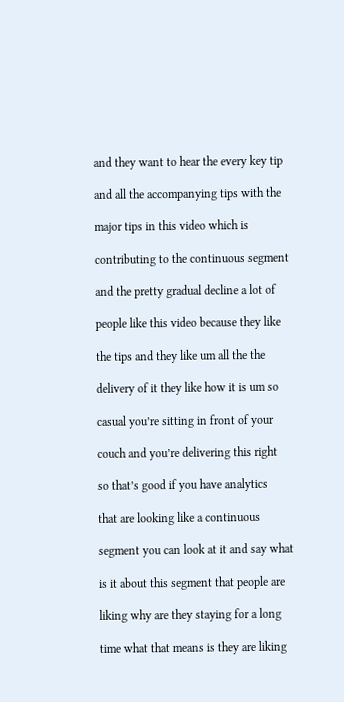and they want to hear the every key tip

and all the accompanying tips with the

major tips in this video which is

contributing to the continuous segment

and the pretty gradual decline a lot of

people like this video because they like

the tips and they like um all the the

delivery of it they like how it is um so

casual you’re sitting in front of your

couch and you’re delivering this right

so that’s good if you have analytics

that are looking like a continuous

segment you can look at it and say what

is it about this segment that people are

liking why are they staying for a long

time what that means is they are liking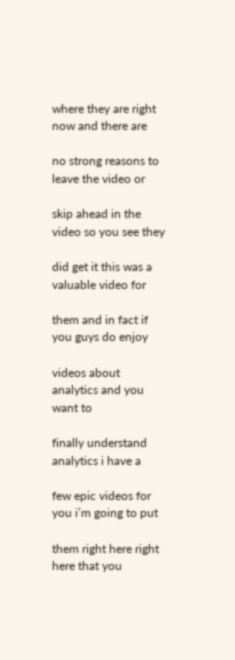where they are right now and there are

no strong reasons to leave the video or

skip ahead in the video so you see they

did get it this was a valuable video for

them and in fact if you guys do enjoy

videos about analytics and you want to

finally understand analytics i have a

few epic videos for you i’m going to put

them right here right here that you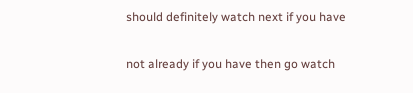should definitely watch next if you have

not already if you have then go watch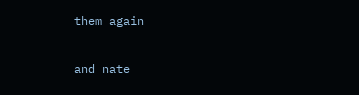them again

and nate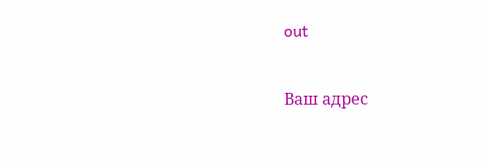out


Ваш адрес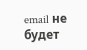email не будет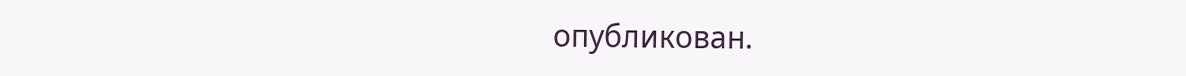опубликован.